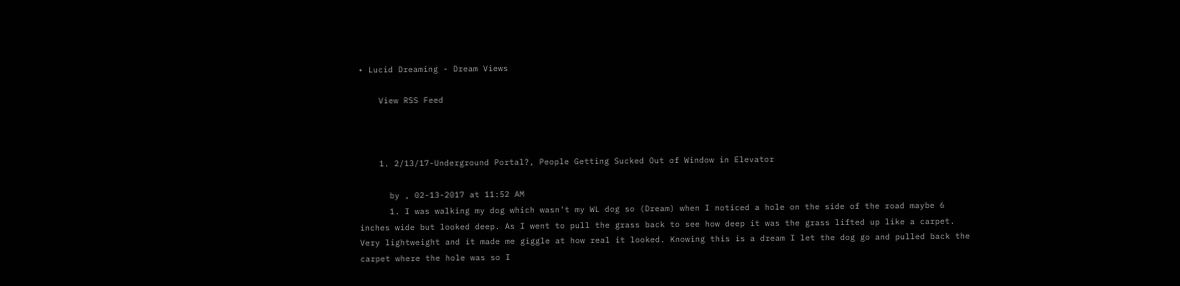• Lucid Dreaming - Dream Views

    View RSS Feed



    1. 2/13/17-Underground Portal?, People Getting Sucked Out of Window in Elevator

      by , 02-13-2017 at 11:52 AM
      1. I was walking my dog which wasn't my WL dog so (Dream) when I noticed a hole on the side of the road maybe 6 inches wide but looked deep. As I went to pull the grass back to see how deep it was the grass lifted up like a carpet. Very lightweight and it made me giggle at how real it looked. Knowing this is a dream I let the dog go and pulled back the carpet where the hole was so I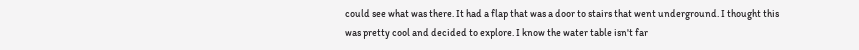could see what was there. It had a flap that was a door to stairs that went underground. I thought this was pretty cool and decided to explore. I know the water table isn't far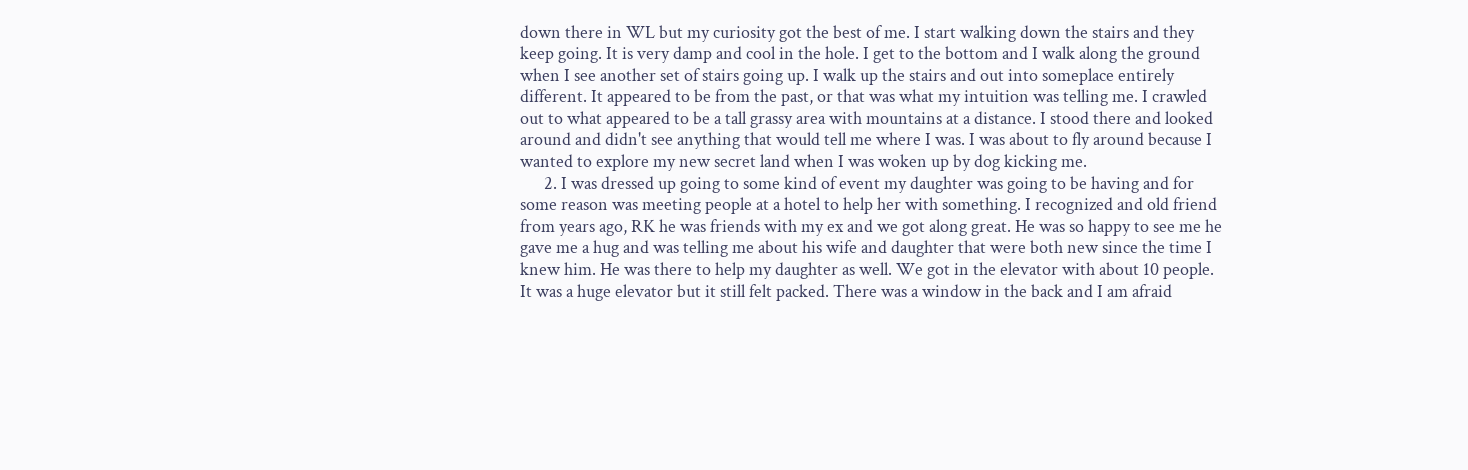down there in WL but my curiosity got the best of me. I start walking down the stairs and they keep going. It is very damp and cool in the hole. I get to the bottom and I walk along the ground when I see another set of stairs going up. I walk up the stairs and out into someplace entirely different. It appeared to be from the past, or that was what my intuition was telling me. I crawled out to what appeared to be a tall grassy area with mountains at a distance. I stood there and looked around and didn't see anything that would tell me where I was. I was about to fly around because I wanted to explore my new secret land when I was woken up by dog kicking me.
      2. I was dressed up going to some kind of event my daughter was going to be having and for some reason was meeting people at a hotel to help her with something. I recognized and old friend from years ago, RK he was friends with my ex and we got along great. He was so happy to see me he gave me a hug and was telling me about his wife and daughter that were both new since the time I knew him. He was there to help my daughter as well. We got in the elevator with about 10 people. It was a huge elevator but it still felt packed. There was a window in the back and I am afraid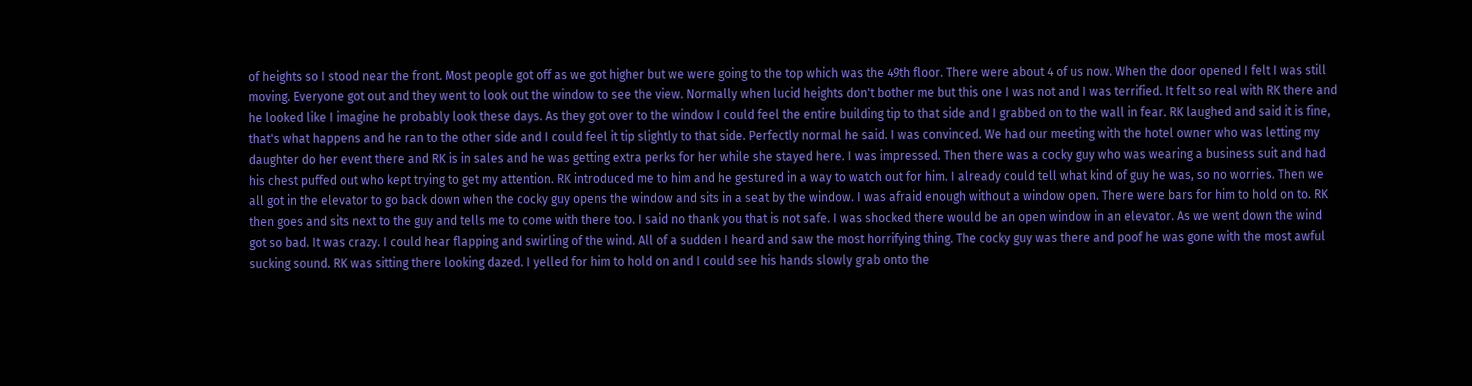of heights so I stood near the front. Most people got off as we got higher but we were going to the top which was the 49th floor. There were about 4 of us now. When the door opened I felt I was still moving. Everyone got out and they went to look out the window to see the view. Normally when lucid heights don't bother me but this one I was not and I was terrified. It felt so real with RK there and he looked like I imagine he probably look these days. As they got over to the window I could feel the entire building tip to that side and I grabbed on to the wall in fear. RK laughed and said it is fine, that's what happens and he ran to the other side and I could feel it tip slightly to that side. Perfectly normal he said. I was convinced. We had our meeting with the hotel owner who was letting my daughter do her event there and RK is in sales and he was getting extra perks for her while she stayed here. I was impressed. Then there was a cocky guy who was wearing a business suit and had his chest puffed out who kept trying to get my attention. RK introduced me to him and he gestured in a way to watch out for him. I already could tell what kind of guy he was, so no worries. Then we all got in the elevator to go back down when the cocky guy opens the window and sits in a seat by the window. I was afraid enough without a window open. There were bars for him to hold on to. RK then goes and sits next to the guy and tells me to come with there too. I said no thank you that is not safe. I was shocked there would be an open window in an elevator. As we went down the wind got so bad. It was crazy. I could hear flapping and swirling of the wind. All of a sudden I heard and saw the most horrifying thing. The cocky guy was there and poof he was gone with the most awful sucking sound. RK was sitting there looking dazed. I yelled for him to hold on and I could see his hands slowly grab onto the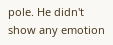pole. He didn't show any emotion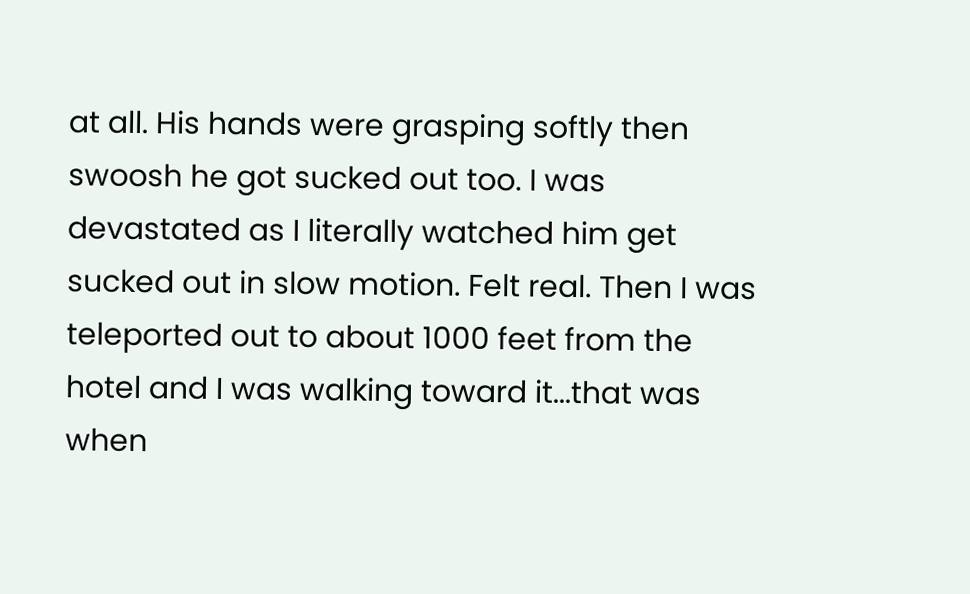at all. His hands were grasping softly then swoosh he got sucked out too. I was devastated as I literally watched him get sucked out in slow motion. Felt real. Then I was teleported out to about 1000 feet from the hotel and I was walking toward it...that was when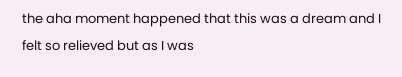the aha moment happened that this was a dream and I felt so relieved but as I was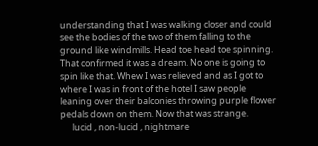understanding that I was walking closer and could see the bodies of the two of them falling to the ground like windmills. Head toe head toe spinning. That confirmed it was a dream. No one is going to spin like that. Whew I was relieved and as I got to where I was in front of the hotel I saw people leaning over their balconies throwing purple flower pedals down on them. Now that was strange.
      lucid , non-lucid , nightmare